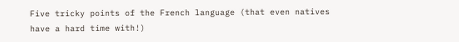Five tricky points of the French language (that even natives have a hard time with!)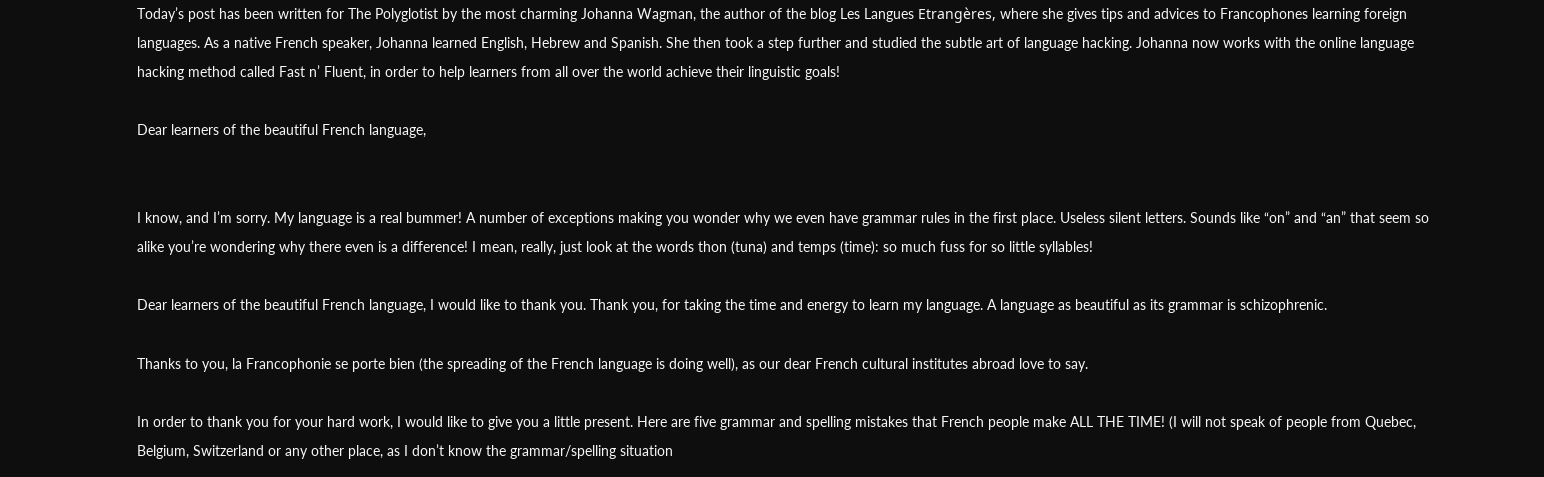Today’s post has been written for The Polyglotist by the most charming Johanna Wagman, the author of the blog Les Langues Etrangères, where she gives tips and advices to Francophones learning foreign languages. As a native French speaker, Johanna learned English, Hebrew and Spanish. She then took a step further and studied the subtle art of language hacking. Johanna now works with the online language hacking method called Fast n’ Fluent, in order to help learners from all over the world achieve their linguistic goals!

Dear learners of the beautiful French language,


I know, and I’m sorry. My language is a real bummer! A number of exceptions making you wonder why we even have grammar rules in the first place. Useless silent letters. Sounds like “on” and “an” that seem so alike you’re wondering why there even is a difference! I mean, really, just look at the words thon (tuna) and temps (time): so much fuss for so little syllables!

Dear learners of the beautiful French language, I would like to thank you. Thank you, for taking the time and energy to learn my language. A language as beautiful as its grammar is schizophrenic.

Thanks to you, la Francophonie se porte bien (the spreading of the French language is doing well), as our dear French cultural institutes abroad love to say.

In order to thank you for your hard work, I would like to give you a little present. Here are five grammar and spelling mistakes that French people make ALL THE TIME! (I will not speak of people from Quebec, Belgium, Switzerland or any other place, as I don’t know the grammar/spelling situation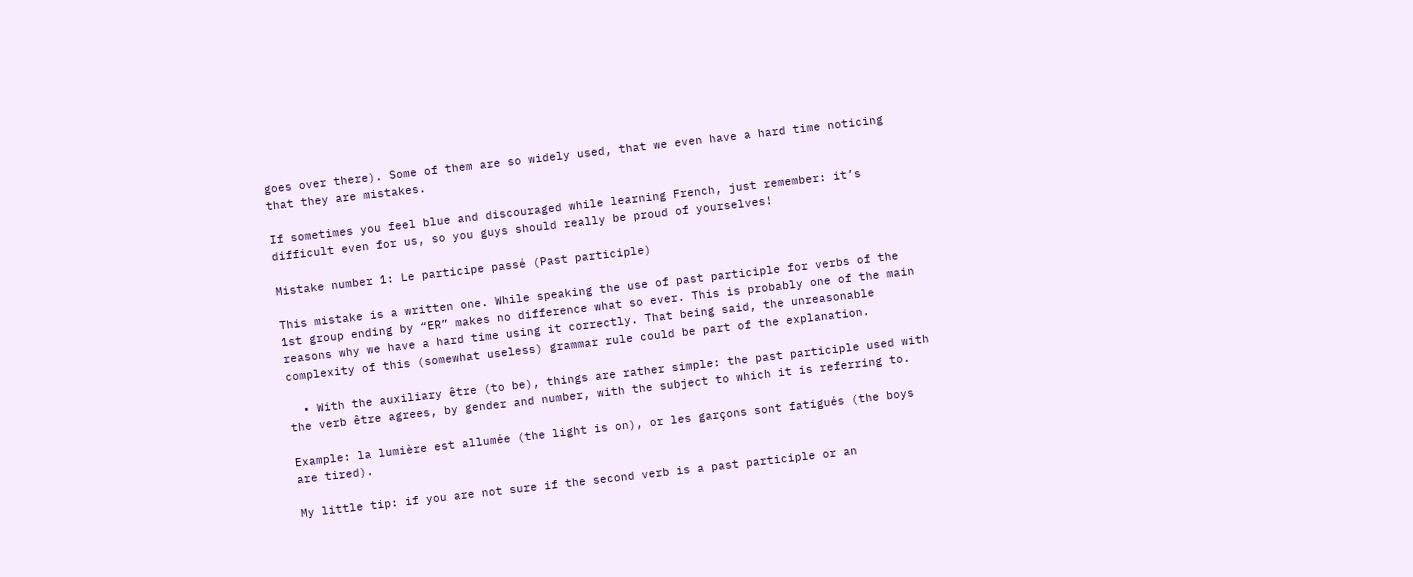goes over there). Some of them are so widely used, that we even have a hard time noticing that they are mistakes.

If sometimes you feel blue and discouraged while learning French, just remember: it’s difficult even for us, so you guys should really be proud of yourselves!

Mistake number 1: Le participe passé (Past participle)

This mistake is a written one. While speaking the use of past participle for verbs of the 1st group ending by “ER” makes no difference what so ever. This is probably one of the main reasons why we have a hard time using it correctly. That being said, the unreasonable complexity of this (somewhat useless) grammar rule could be part of the explanation.

  • With the auxiliary être (to be), things are rather simple: the past participle used with the verb être agrees, by gender and number, with the subject to which it is referring to.

Example: la lumière est allumée (the light is on), or les garçons sont fatigués (the boys are tired).

My little tip: if you are not sure if the second verb is a past participle or an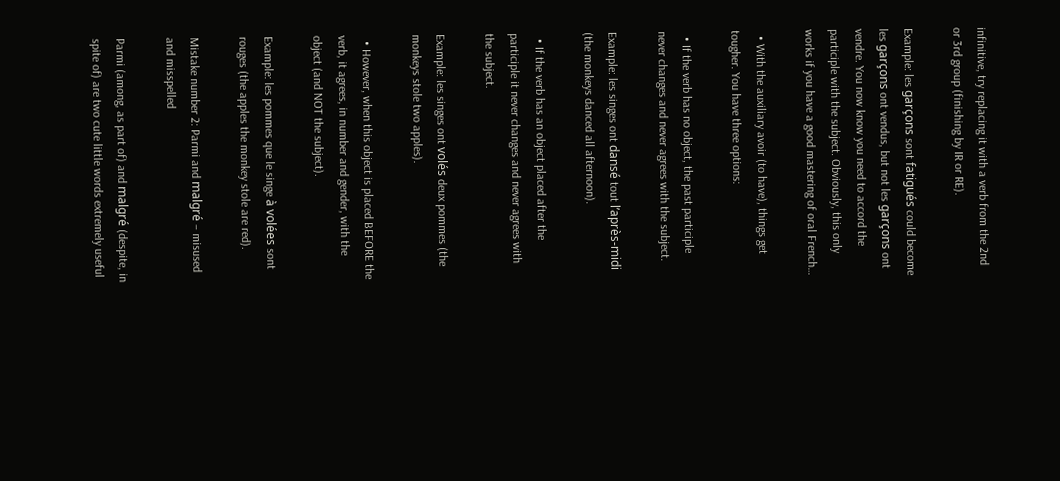infinitive, try replacing it with a verb from the 2nd or 3rd group (finishing by IR or RE).

Example: les garçons sont fatigués could become les garçons ont vendus, but not les garçons ont vendre. You now know you need to accord the participle with the subject. Obviously, this only works if you have a good mastering of oral French…

  • With the auxiliary avoir (to have), things get tougher. You have three options:

  • If the verb has no object, the past participle never changes and never agrees with the subject.

Example: les singes ont dansé tout l’après-midi (the monkeys danced all afternoon).

  • If the verb has an object placed after the participle it never changes and never agrees with the subject.

Example: les singes ont volés deux pommes (the monkeys stole two apples).

  • However, when this object is placed BEFORE the verb, it agrees, in number and gender, with the object (and NOT the subject).

Example: les pommes que le singe à volées sont rouges (the apples the monkey stole are red).

Mistake number 2: Parmi and malgré – misused and misspelled

Parmi (among, as part of) and malgré (despite, in spite of) are two cute little words extremely useful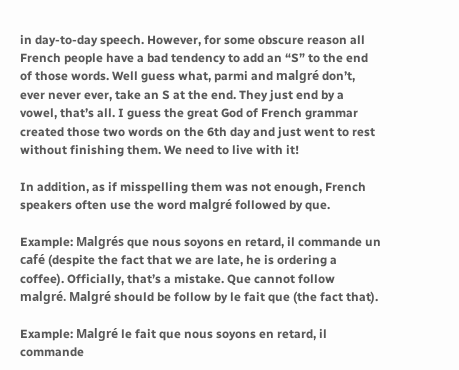in day-to-day speech. However, for some obscure reason all French people have a bad tendency to add an “S” to the end of those words. Well guess what, parmi and malgré don’t, ever never ever, take an S at the end. They just end by a vowel, that’s all. I guess the great God of French grammar created those two words on the 6th day and just went to rest without finishing them. We need to live with it!

In addition, as if misspelling them was not enough, French speakers often use the word malgré followed by que.

Example: Malgrés que nous soyons en retard, il commande un café (despite the fact that we are late, he is ordering a coffee). Officially, that’s a mistake. Que cannot follow malgré. Malgré should be follow by le fait que (the fact that).

Example: Malgré le fait que nous soyons en retard, il commande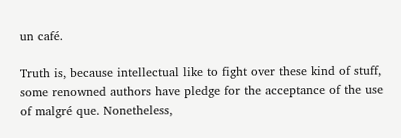un café.

Truth is, because intellectual like to fight over these kind of stuff, some renowned authors have pledge for the acceptance of the use of malgré que. Nonetheless,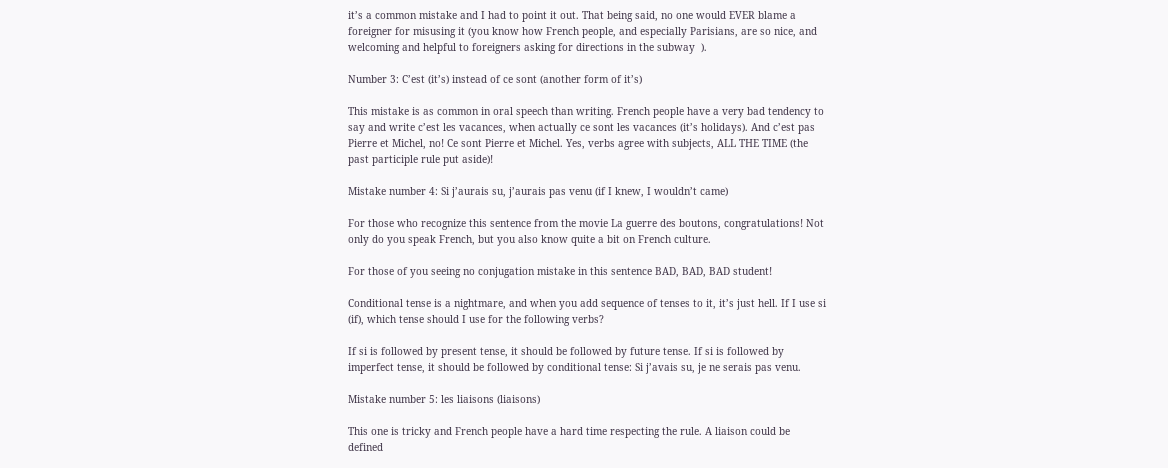it’s a common mistake and I had to point it out. That being said, no one would EVER blame a foreigner for misusing it (you know how French people, and especially Parisians, are so nice, and welcoming and helpful to foreigners asking for directions in the subway  ).

Number 3: C’est (it’s) instead of ce sont (another form of it’s)

This mistake is as common in oral speech than writing. French people have a very bad tendency to say and write c’est les vacances, when actually ce sont les vacances (it’s holidays). And c’est pas Pierre et Michel, no! Ce sont Pierre et Michel. Yes, verbs agree with subjects, ALL THE TIME (the past participle rule put aside)!

Mistake number 4: Si j’aurais su, j’aurais pas venu (if I knew, I wouldn’t came)

For those who recognize this sentence from the movie La guerre des boutons, congratulations! Not only do you speak French, but you also know quite a bit on French culture.

For those of you seeing no conjugation mistake in this sentence BAD, BAD, BAD student!

Conditional tense is a nightmare, and when you add sequence of tenses to it, it’s just hell. If I use si (if), which tense should I use for the following verbs?

If si is followed by present tense, it should be followed by future tense. If si is followed by imperfect tense, it should be followed by conditional tense: Si j’avais su, je ne serais pas venu.

Mistake number 5: les liaisons (liaisons)

This one is tricky and French people have a hard time respecting the rule. A liaison could be defined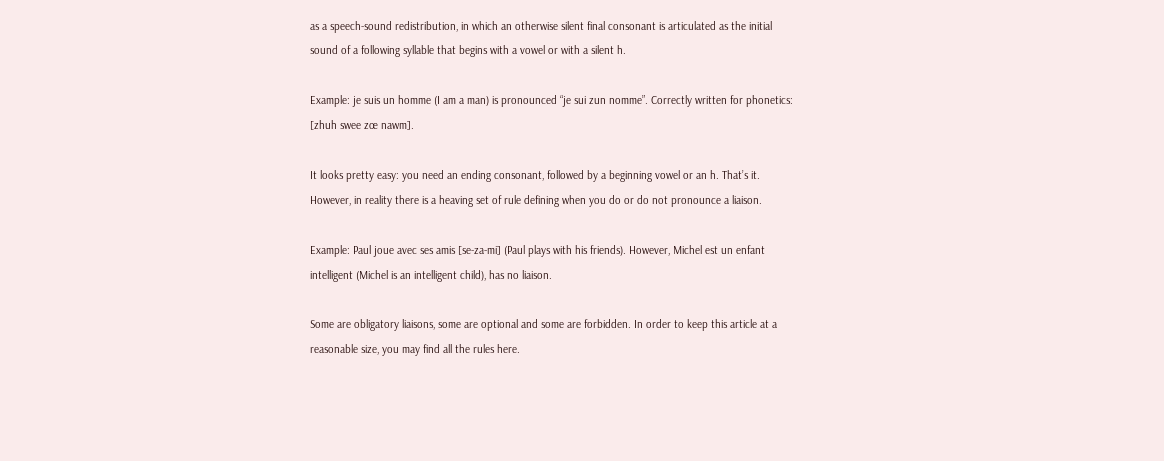as a speech-sound redistribution, in which an otherwise silent final consonant is articulated as the initial sound of a following syllable that begins with a vowel or with a silent h.

Example: je suis un homme (I am a man) is pronounced “je sui zun nomme”. Correctly written for phonetics: [zhuh swee zœ nawm].

It looks pretty easy: you need an ending consonant, followed by a beginning vowel or an h. That’s it. However, in reality there is a heaving set of rule defining when you do or do not pronounce a liaison.

Example: Paul joue avec ses amis [se-za-mi] (Paul plays with his friends). However, Michel est un enfant intelligent (Michel is an intelligent child), has no liaison.

Some are obligatory liaisons, some are optional and some are forbidden. In order to keep this article at a reasonable size, you may find all the rules here.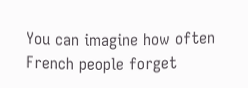You can imagine how often French people forget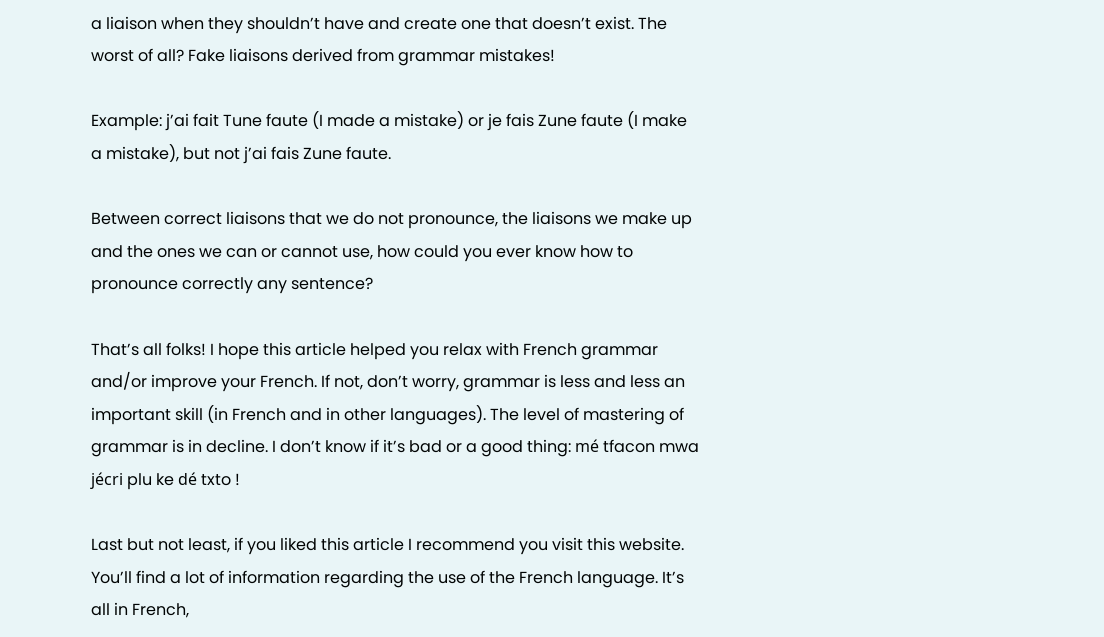a liaison when they shouldn’t have and create one that doesn’t exist. The worst of all? Fake liaisons derived from grammar mistakes!

Example: j’ai fait Tune faute (I made a mistake) or je fais Zune faute (I make a mistake), but not j’ai fais Zune faute.

Between correct liaisons that we do not pronounce, the liaisons we make up and the ones we can or cannot use, how could you ever know how to pronounce correctly any sentence?

That’s all folks! I hope this article helped you relax with French grammar and/or improve your French. If not, don’t worry, grammar is less and less an important skill (in French and in other languages). The level of mastering of grammar is in decline. I don’t know if it’s bad or a good thing: mé tfacon mwa jécri plu ke dé txto !

Last but not least, if you liked this article I recommend you visit this website. You’ll find a lot of information regarding the use of the French language. It’s all in French,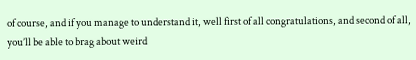of course, and if you manage to understand it, well first of all congratulations, and second of all, you’ll be able to brag about weird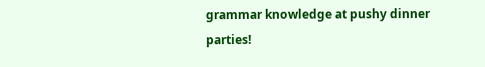grammar knowledge at pushy dinner parties!